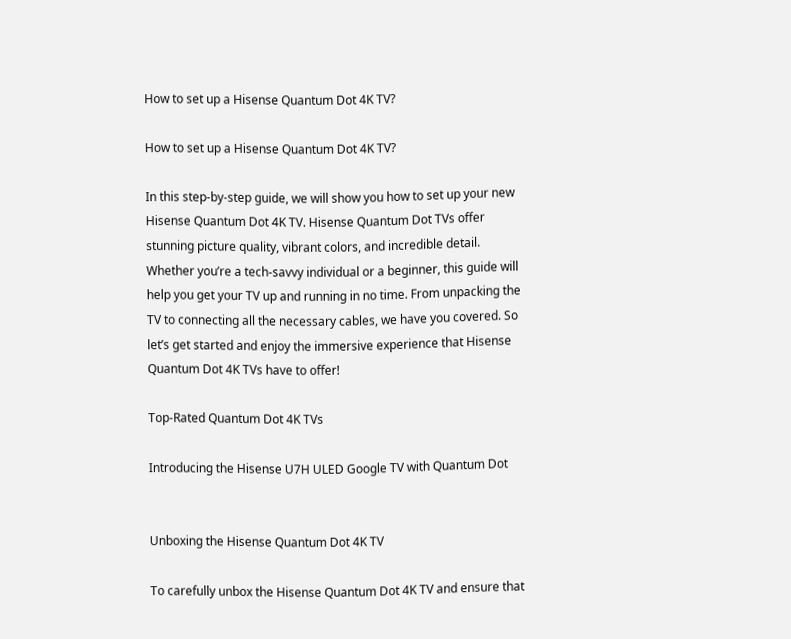How to set up a Hisense Quantum Dot 4K TV?

How to set up a Hisense Quantum Dot 4K TV?

In this step-by-step guide, we will show you how to set up your new Hisense Quantum Dot 4K TV. Hisense Quantum Dot TVs offer stunning picture quality, vibrant colors, and incredible detail. Whether you’re a tech-savvy individual or a beginner, this guide will help you get your TV up and running in no time. From unpacking the TV to connecting all the necessary cables, we have you covered. So let’s get started and enjoy the immersive experience that Hisense Quantum Dot 4K TVs have to offer!

Top-Rated Quantum Dot 4K TVs

Introducing the Hisense U7H ULED Google TV with Quantum Dot


Unboxing the Hisense Quantum Dot 4K TV

To carefully unbox the Hisense Quantum Dot 4K TV and ensure that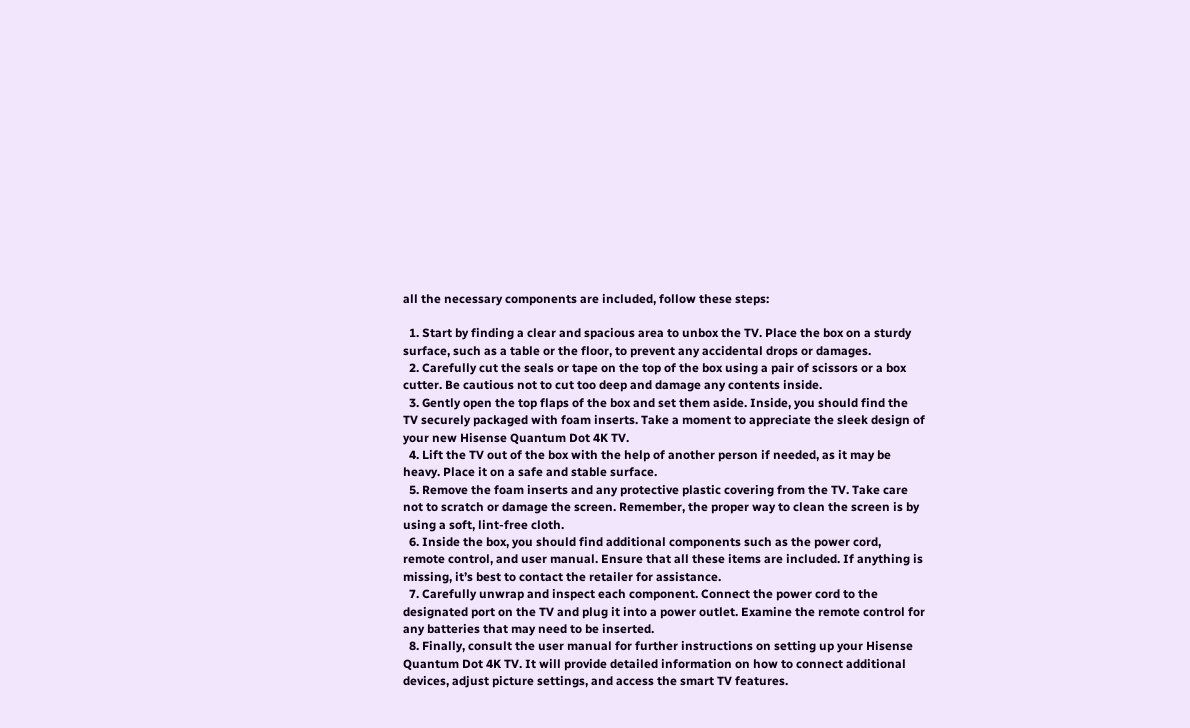all the necessary components are included, follow these steps:

  1. Start by finding a clear and spacious area to unbox the TV. Place the box on a sturdy surface, such as a table or the floor, to prevent any accidental drops or damages.
  2. Carefully cut the seals or tape on the top of the box using a pair of scissors or a box cutter. Be cautious not to cut too deep and damage any contents inside.
  3. Gently open the top flaps of the box and set them aside. Inside, you should find the TV securely packaged with foam inserts. Take a moment to appreciate the sleek design of your new Hisense Quantum Dot 4K TV.
  4. Lift the TV out of the box with the help of another person if needed, as it may be heavy. Place it on a safe and stable surface.
  5. Remove the foam inserts and any protective plastic covering from the TV. Take care not to scratch or damage the screen. Remember, the proper way to clean the screen is by using a soft, lint-free cloth.
  6. Inside the box, you should find additional components such as the power cord, remote control, and user manual. Ensure that all these items are included. If anything is missing, it’s best to contact the retailer for assistance.
  7. Carefully unwrap and inspect each component. Connect the power cord to the designated port on the TV and plug it into a power outlet. Examine the remote control for any batteries that may need to be inserted.
  8. Finally, consult the user manual for further instructions on setting up your Hisense Quantum Dot 4K TV. It will provide detailed information on how to connect additional devices, adjust picture settings, and access the smart TV features.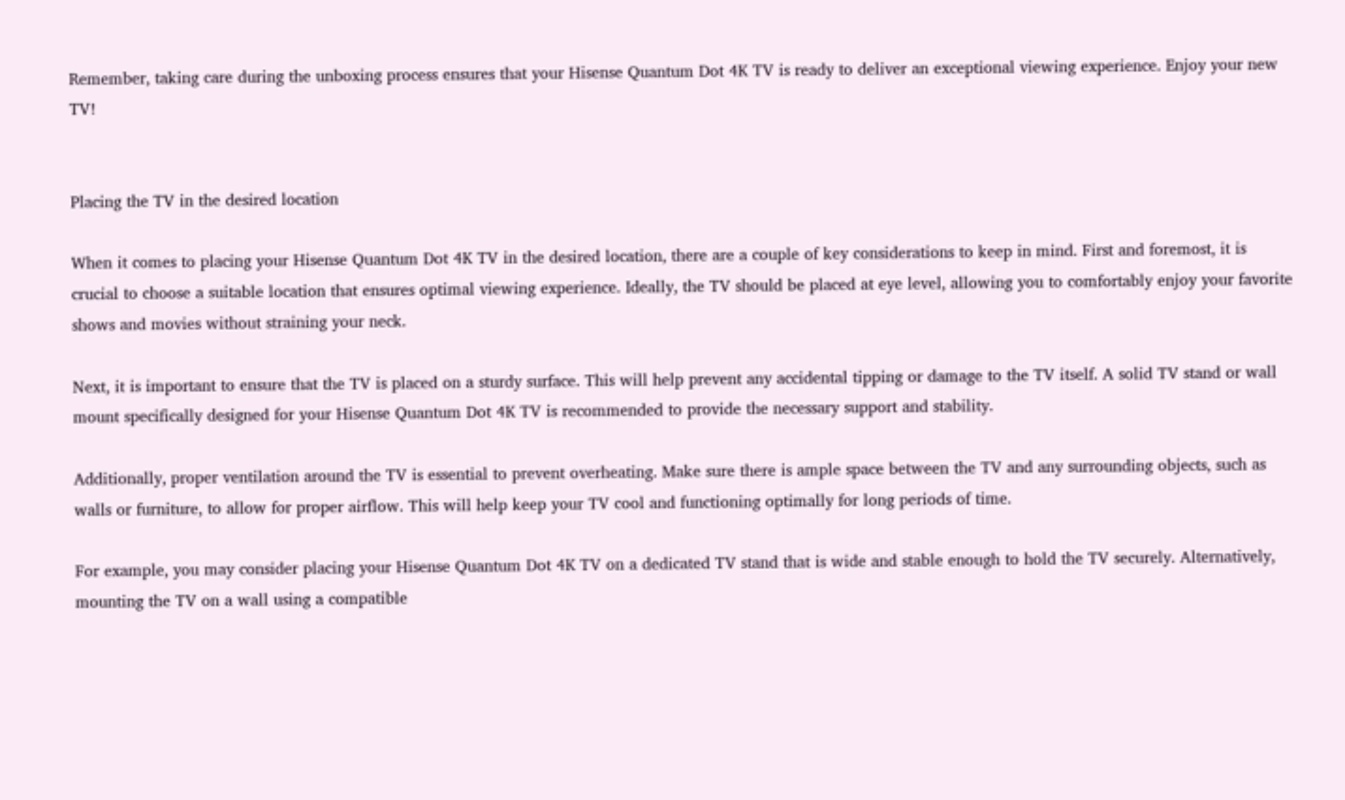Remember, taking care during the unboxing process ensures that your Hisense Quantum Dot 4K TV is ready to deliver an exceptional viewing experience. Enjoy your new TV!


Placing the TV in the desired location

When it comes to placing your Hisense Quantum Dot 4K TV in the desired location, there are a couple of key considerations to keep in mind. First and foremost, it is crucial to choose a suitable location that ensures optimal viewing experience. Ideally, the TV should be placed at eye level, allowing you to comfortably enjoy your favorite shows and movies without straining your neck.

Next, it is important to ensure that the TV is placed on a sturdy surface. This will help prevent any accidental tipping or damage to the TV itself. A solid TV stand or wall mount specifically designed for your Hisense Quantum Dot 4K TV is recommended to provide the necessary support and stability.

Additionally, proper ventilation around the TV is essential to prevent overheating. Make sure there is ample space between the TV and any surrounding objects, such as walls or furniture, to allow for proper airflow. This will help keep your TV cool and functioning optimally for long periods of time.

For example, you may consider placing your Hisense Quantum Dot 4K TV on a dedicated TV stand that is wide and stable enough to hold the TV securely. Alternatively, mounting the TV on a wall using a compatible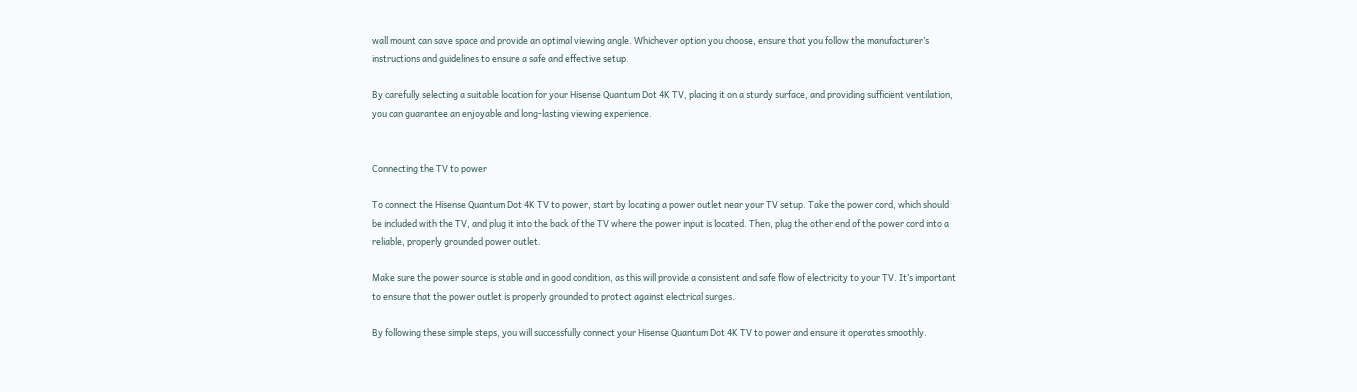wall mount can save space and provide an optimal viewing angle. Whichever option you choose, ensure that you follow the manufacturer’s instructions and guidelines to ensure a safe and effective setup.

By carefully selecting a suitable location for your Hisense Quantum Dot 4K TV, placing it on a sturdy surface, and providing sufficient ventilation, you can guarantee an enjoyable and long-lasting viewing experience.


Connecting the TV to power

To connect the Hisense Quantum Dot 4K TV to power, start by locating a power outlet near your TV setup. Take the power cord, which should be included with the TV, and plug it into the back of the TV where the power input is located. Then, plug the other end of the power cord into a reliable, properly grounded power outlet.

Make sure the power source is stable and in good condition, as this will provide a consistent and safe flow of electricity to your TV. It’s important to ensure that the power outlet is properly grounded to protect against electrical surges.

By following these simple steps, you will successfully connect your Hisense Quantum Dot 4K TV to power and ensure it operates smoothly.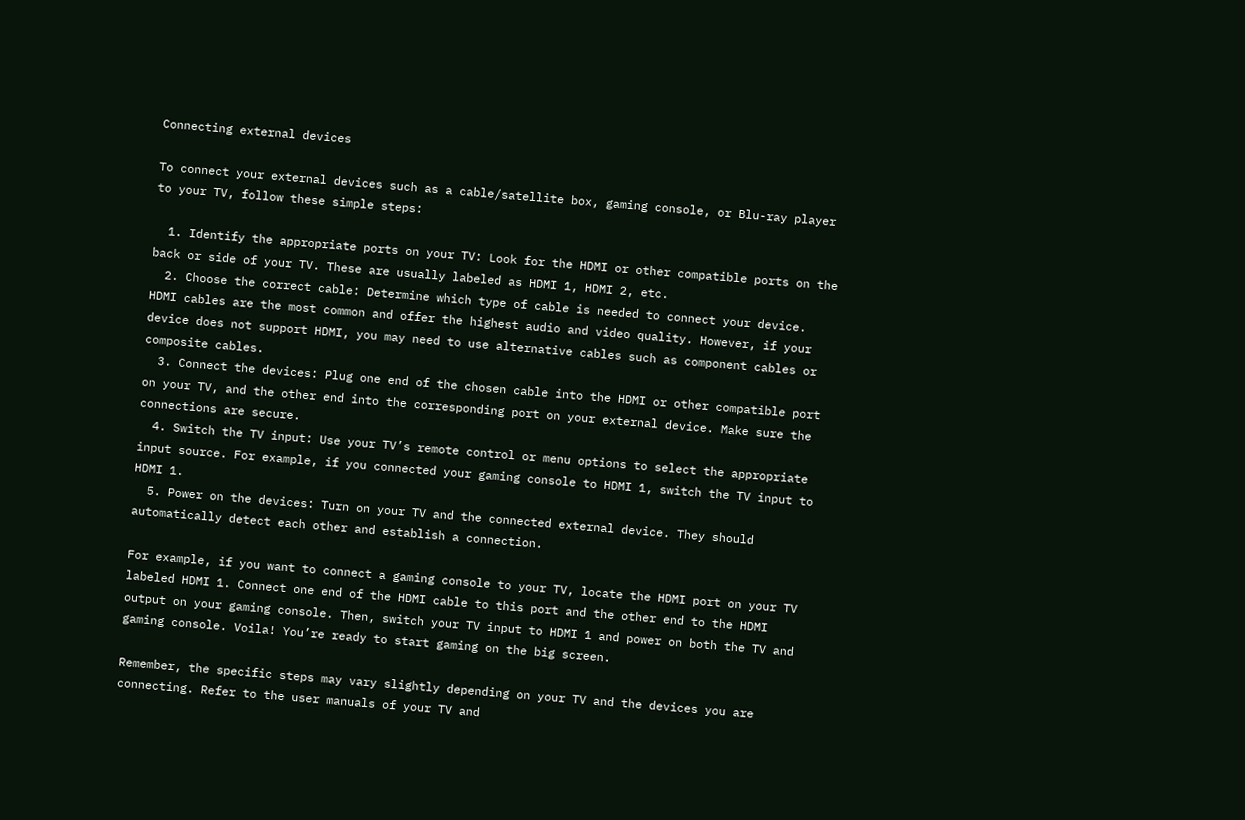Connecting external devices

To connect your external devices such as a cable/satellite box, gaming console, or Blu-ray player to your TV, follow these simple steps:

  1. Identify the appropriate ports on your TV: Look for the HDMI or other compatible ports on the back or side of your TV. These are usually labeled as HDMI 1, HDMI 2, etc.
  2. Choose the correct cable: Determine which type of cable is needed to connect your device. HDMI cables are the most common and offer the highest audio and video quality. However, if your device does not support HDMI, you may need to use alternative cables such as component cables or composite cables.
  3. Connect the devices: Plug one end of the chosen cable into the HDMI or other compatible port on your TV, and the other end into the corresponding port on your external device. Make sure the connections are secure.
  4. Switch the TV input: Use your TV’s remote control or menu options to select the appropriate input source. For example, if you connected your gaming console to HDMI 1, switch the TV input to HDMI 1.
  5. Power on the devices: Turn on your TV and the connected external device. They should automatically detect each other and establish a connection.

For example, if you want to connect a gaming console to your TV, locate the HDMI port on your TV labeled HDMI 1. Connect one end of the HDMI cable to this port and the other end to the HDMI output on your gaming console. Then, switch your TV input to HDMI 1 and power on both the TV and gaming console. Voila! You’re ready to start gaming on the big screen.

Remember, the specific steps may vary slightly depending on your TV and the devices you are connecting. Refer to the user manuals of your TV and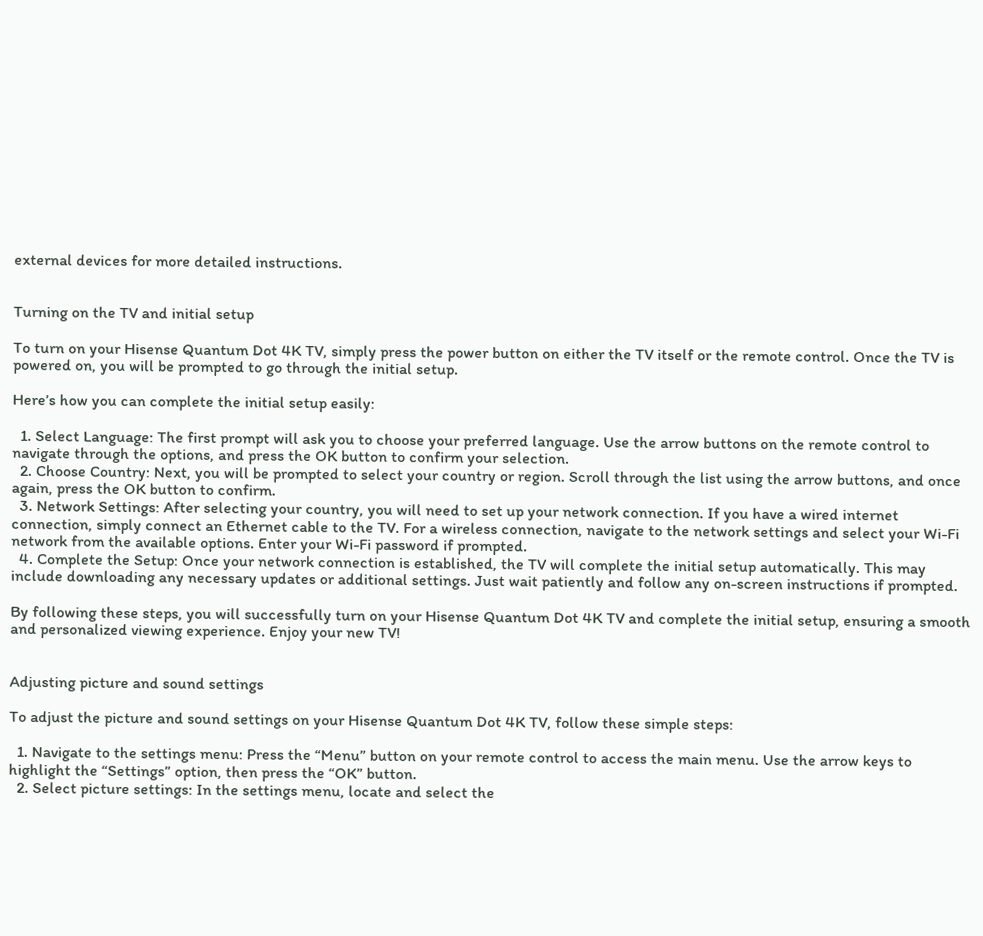external devices for more detailed instructions.


Turning on the TV and initial setup

To turn on your Hisense Quantum Dot 4K TV, simply press the power button on either the TV itself or the remote control. Once the TV is powered on, you will be prompted to go through the initial setup.

Here’s how you can complete the initial setup easily:

  1. Select Language: The first prompt will ask you to choose your preferred language. Use the arrow buttons on the remote control to navigate through the options, and press the OK button to confirm your selection.
  2. Choose Country: Next, you will be prompted to select your country or region. Scroll through the list using the arrow buttons, and once again, press the OK button to confirm.
  3. Network Settings: After selecting your country, you will need to set up your network connection. If you have a wired internet connection, simply connect an Ethernet cable to the TV. For a wireless connection, navigate to the network settings and select your Wi-Fi network from the available options. Enter your Wi-Fi password if prompted.
  4. Complete the Setup: Once your network connection is established, the TV will complete the initial setup automatically. This may include downloading any necessary updates or additional settings. Just wait patiently and follow any on-screen instructions if prompted.

By following these steps, you will successfully turn on your Hisense Quantum Dot 4K TV and complete the initial setup, ensuring a smooth and personalized viewing experience. Enjoy your new TV!


Adjusting picture and sound settings

To adjust the picture and sound settings on your Hisense Quantum Dot 4K TV, follow these simple steps:

  1. Navigate to the settings menu: Press the “Menu” button on your remote control to access the main menu. Use the arrow keys to highlight the “Settings” option, then press the “OK” button.
  2. Select picture settings: In the settings menu, locate and select the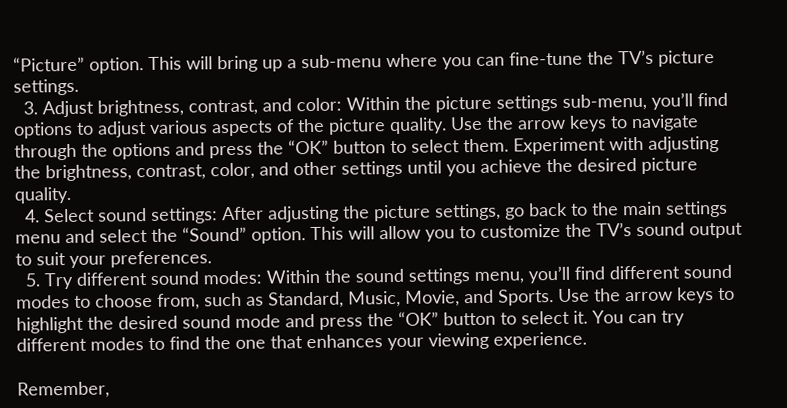“Picture” option. This will bring up a sub-menu where you can fine-tune the TV’s picture settings.
  3. Adjust brightness, contrast, and color: Within the picture settings sub-menu, you’ll find options to adjust various aspects of the picture quality. Use the arrow keys to navigate through the options and press the “OK” button to select them. Experiment with adjusting the brightness, contrast, color, and other settings until you achieve the desired picture quality.
  4. Select sound settings: After adjusting the picture settings, go back to the main settings menu and select the “Sound” option. This will allow you to customize the TV’s sound output to suit your preferences.
  5. Try different sound modes: Within the sound settings menu, you’ll find different sound modes to choose from, such as Standard, Music, Movie, and Sports. Use the arrow keys to highlight the desired sound mode and press the “OK” button to select it. You can try different modes to find the one that enhances your viewing experience.

Remember,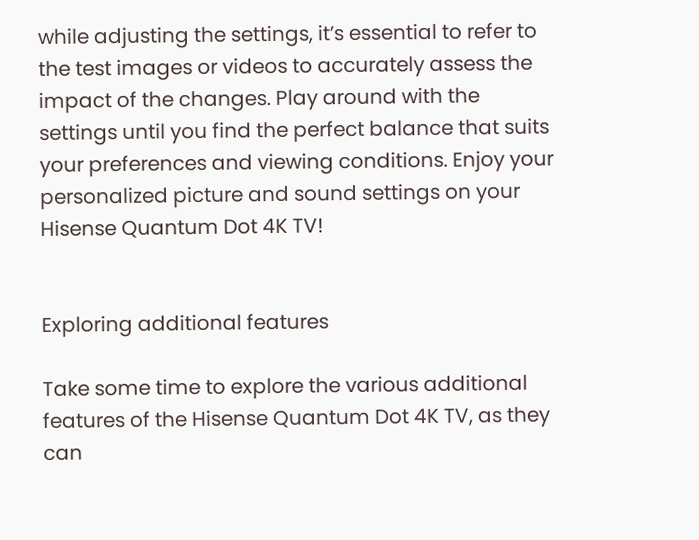while adjusting the settings, it’s essential to refer to the test images or videos to accurately assess the impact of the changes. Play around with the settings until you find the perfect balance that suits your preferences and viewing conditions. Enjoy your personalized picture and sound settings on your Hisense Quantum Dot 4K TV!


Exploring additional features

Take some time to explore the various additional features of the Hisense Quantum Dot 4K TV, as they can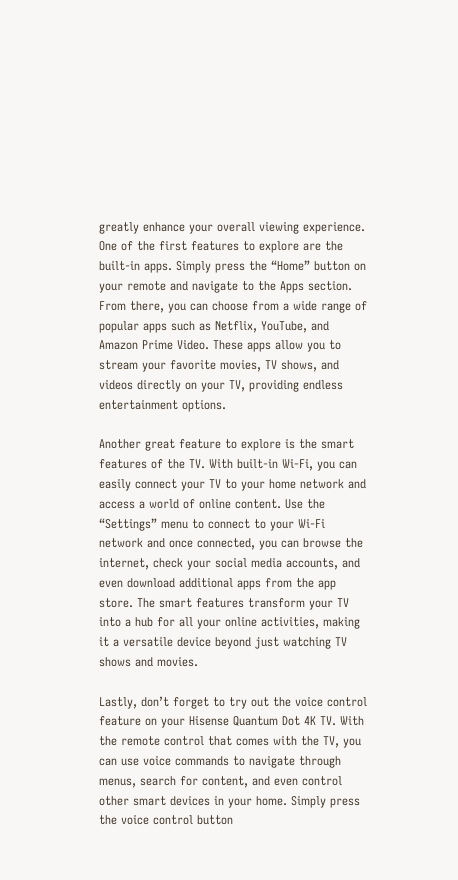greatly enhance your overall viewing experience. One of the first features to explore are the built-in apps. Simply press the “Home” button on your remote and navigate to the Apps section. From there, you can choose from a wide range of popular apps such as Netflix, YouTube, and Amazon Prime Video. These apps allow you to stream your favorite movies, TV shows, and videos directly on your TV, providing endless entertainment options.

Another great feature to explore is the smart features of the TV. With built-in Wi-Fi, you can easily connect your TV to your home network and access a world of online content. Use the “Settings” menu to connect to your Wi-Fi network and once connected, you can browse the internet, check your social media accounts, and even download additional apps from the app store. The smart features transform your TV into a hub for all your online activities, making it a versatile device beyond just watching TV shows and movies.

Lastly, don’t forget to try out the voice control feature on your Hisense Quantum Dot 4K TV. With the remote control that comes with the TV, you can use voice commands to navigate through menus, search for content, and even control other smart devices in your home. Simply press the voice control button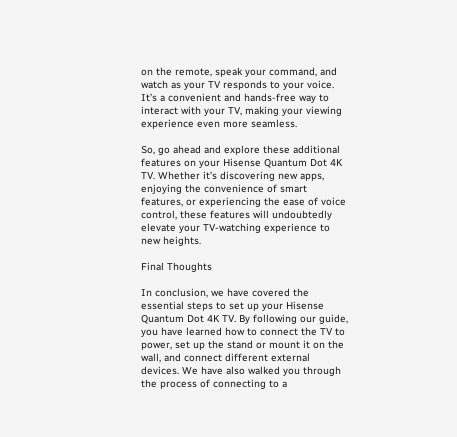on the remote, speak your command, and watch as your TV responds to your voice. It’s a convenient and hands-free way to interact with your TV, making your viewing experience even more seamless.

So, go ahead and explore these additional features on your Hisense Quantum Dot 4K TV. Whether it’s discovering new apps, enjoying the convenience of smart features, or experiencing the ease of voice control, these features will undoubtedly elevate your TV-watching experience to new heights.

Final Thoughts

In conclusion, we have covered the essential steps to set up your Hisense Quantum Dot 4K TV. By following our guide, you have learned how to connect the TV to power, set up the stand or mount it on the wall, and connect different external devices. We have also walked you through the process of connecting to a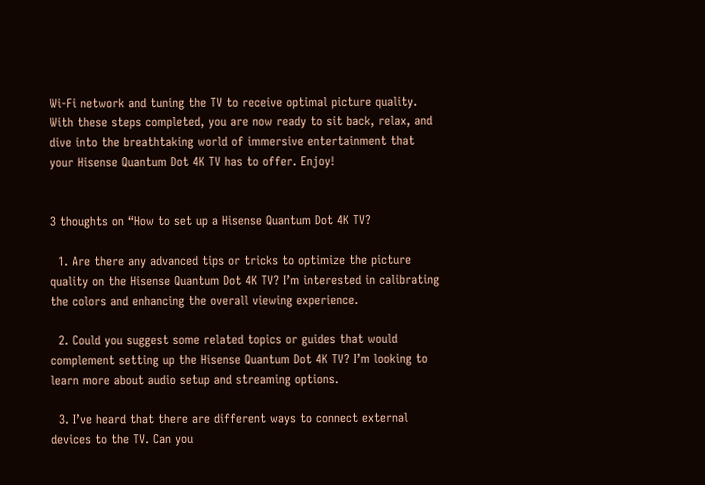Wi-Fi network and tuning the TV to receive optimal picture quality. With these steps completed, you are now ready to sit back, relax, and dive into the breathtaking world of immersive entertainment that your Hisense Quantum Dot 4K TV has to offer. Enjoy!


3 thoughts on “How to set up a Hisense Quantum Dot 4K TV?

  1. Are there any advanced tips or tricks to optimize the picture quality on the Hisense Quantum Dot 4K TV? I’m interested in calibrating the colors and enhancing the overall viewing experience.

  2. Could you suggest some related topics or guides that would complement setting up the Hisense Quantum Dot 4K TV? I’m looking to learn more about audio setup and streaming options.

  3. I’ve heard that there are different ways to connect external devices to the TV. Can you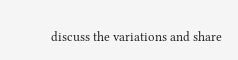discuss the variations and share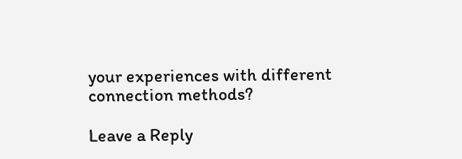your experiences with different connection methods?

Leave a Reply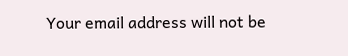Your email address will not be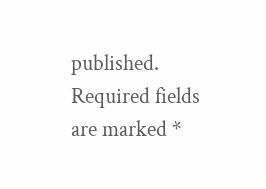published. Required fields are marked *